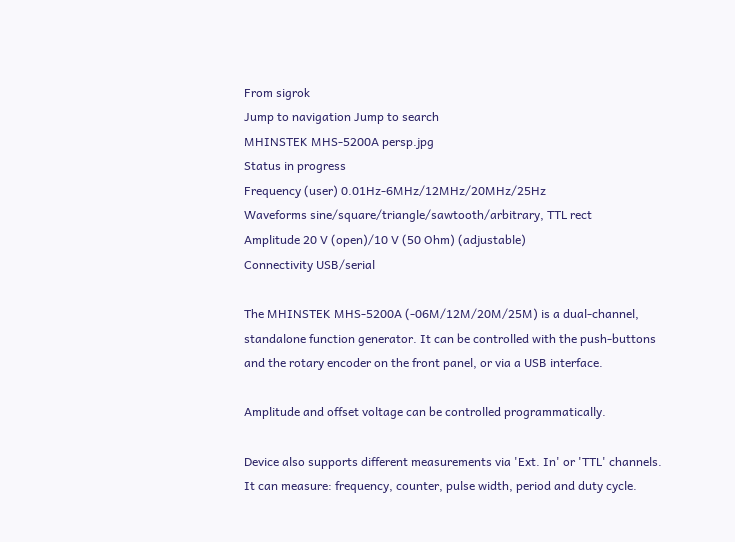From sigrok
Jump to navigation Jump to search
MHINSTEK MHS-5200A persp.jpg
Status in progress
Frequency (user) 0.01Hz-6MHz/12MHz/20MHz/25Hz
Waveforms sine/square/triangle/sawtooth/arbitrary, TTL rect
Amplitude 20 V (open)/10 V (50 Ohm) (adjustable)
Connectivity USB/serial

The MHINSTEK MHS-5200A (-06M/12M/20M/25M) is a dual-channel, standalone function generator. It can be controlled with the push-buttons and the rotary encoder on the front panel, or via a USB interface.

Amplitude and offset voltage can be controlled programmatically.

Device also supports different measurements via 'Ext. In' or 'TTL' channels. It can measure: frequency, counter, pulse width, period and duty cycle.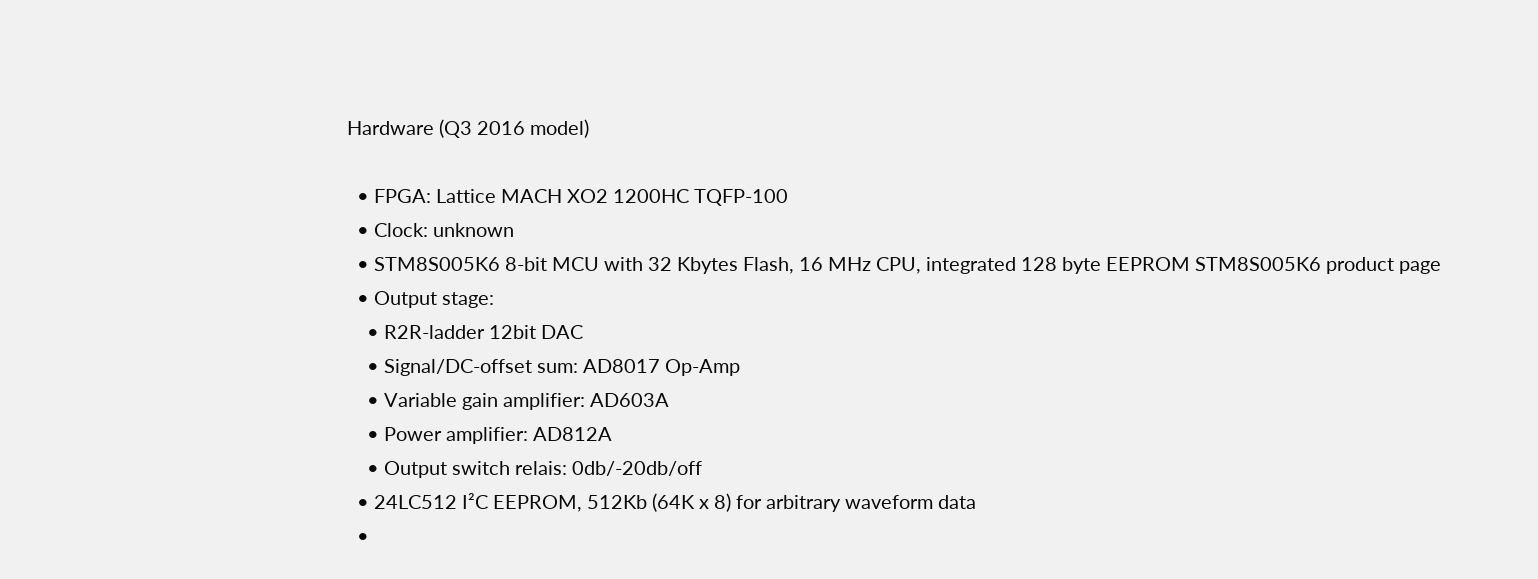Hardware (Q3 2016 model)

  • FPGA: Lattice MACH XO2 1200HC TQFP-100
  • Clock: unknown
  • STM8S005K6 8-bit MCU with 32 Kbytes Flash, 16 MHz CPU, integrated 128 byte EEPROM STM8S005K6 product page
  • Output stage:
    • R2R-ladder 12bit DAC
    • Signal/DC-offset sum: AD8017 Op-Amp
    • Variable gain amplifier: AD603A
    • Power amplifier: AD812A
    • Output switch relais: 0db/-20db/off
  • 24LC512 I²C EEPROM, 512Kb (64K x 8) for arbitrary waveform data
  •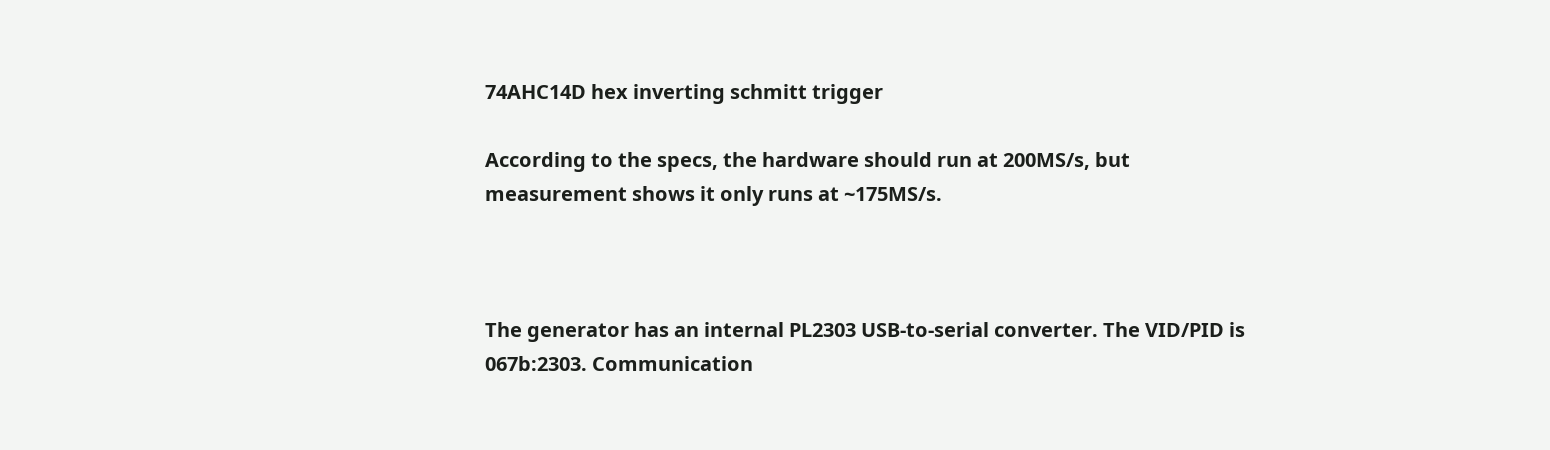74AHC14D hex inverting schmitt trigger

According to the specs, the hardware should run at 200MS/s, but measurement shows it only runs at ~175MS/s.



The generator has an internal PL2303 USB-to-serial converter. The VID/PID is 067b:2303. Communication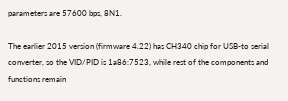parameters are 57600 bps, 8N1.

The earlier 2015 version (firmware 4.22) has CH340 chip for USB-to serial converter, so the VID/PID is 1a86:7523, while rest of the components and functions remain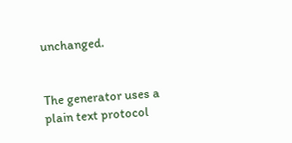unchanged.


The generator uses a plain text protocol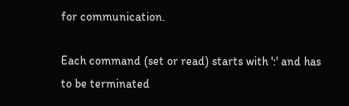for communication.

Each command (set or read) starts with ':' and has to be terminated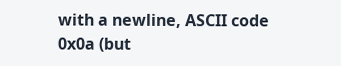with a newline, ASCII code 0x0a (but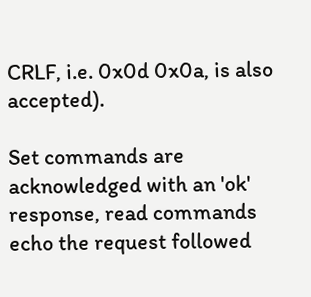CRLF, i.e. 0x0d 0x0a, is also accepted).

Set commands are acknowledged with an 'ok' response, read commands echo the request followed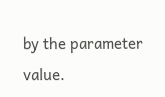by the parameter value.